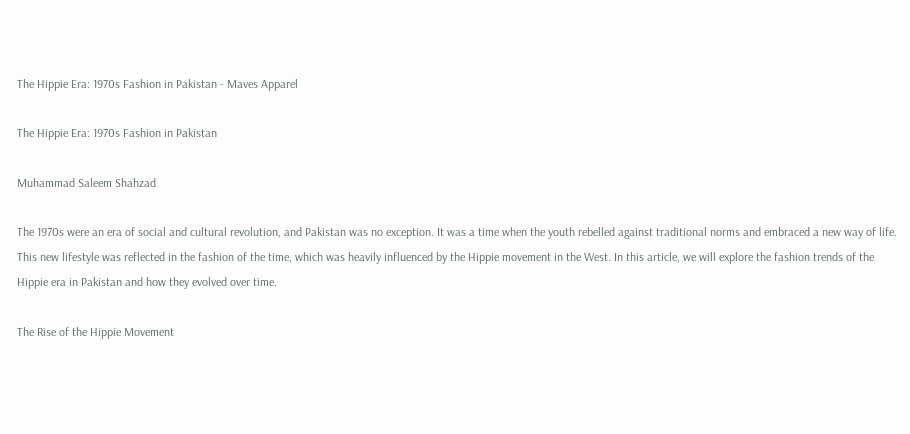The Hippie Era: 1970s Fashion in Pakistan - Maves Apparel

The Hippie Era: 1970s Fashion in Pakistan

Muhammad Saleem Shahzad

The 1970s were an era of social and cultural revolution, and Pakistan was no exception. It was a time when the youth rebelled against traditional norms and embraced a new way of life. This new lifestyle was reflected in the fashion of the time, which was heavily influenced by the Hippie movement in the West. In this article, we will explore the fashion trends of the Hippie era in Pakistan and how they evolved over time.

The Rise of the Hippie Movement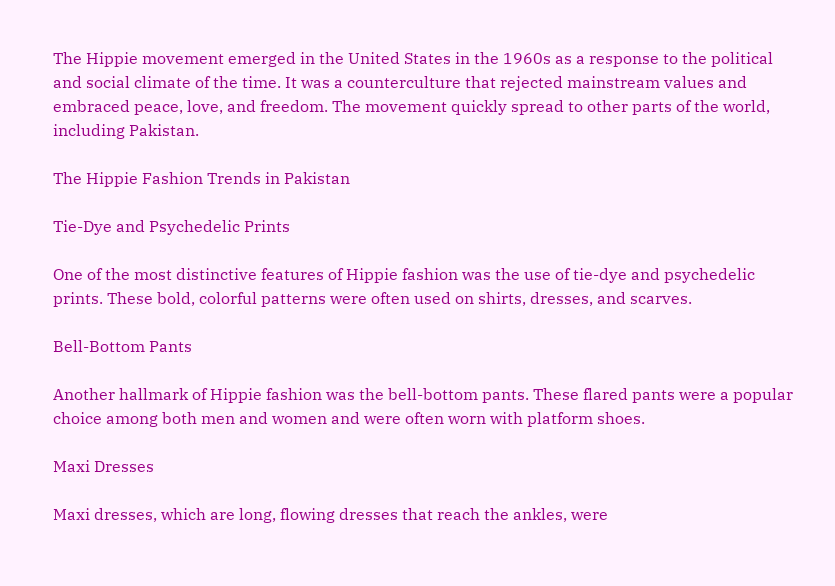The Hippie movement emerged in the United States in the 1960s as a response to the political and social climate of the time. It was a counterculture that rejected mainstream values and embraced peace, love, and freedom. The movement quickly spread to other parts of the world, including Pakistan.

The Hippie Fashion Trends in Pakistan

Tie-Dye and Psychedelic Prints

One of the most distinctive features of Hippie fashion was the use of tie-dye and psychedelic prints. These bold, colorful patterns were often used on shirts, dresses, and scarves.

Bell-Bottom Pants

Another hallmark of Hippie fashion was the bell-bottom pants. These flared pants were a popular choice among both men and women and were often worn with platform shoes.

Maxi Dresses

Maxi dresses, which are long, flowing dresses that reach the ankles, were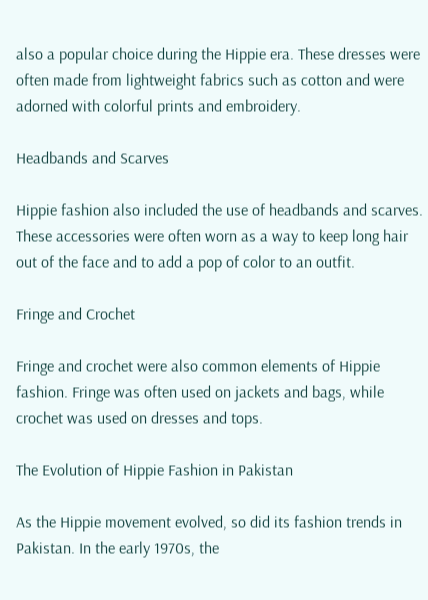also a popular choice during the Hippie era. These dresses were often made from lightweight fabrics such as cotton and were adorned with colorful prints and embroidery.

Headbands and Scarves

Hippie fashion also included the use of headbands and scarves. These accessories were often worn as a way to keep long hair out of the face and to add a pop of color to an outfit.

Fringe and Crochet

Fringe and crochet were also common elements of Hippie fashion. Fringe was often used on jackets and bags, while crochet was used on dresses and tops.

The Evolution of Hippie Fashion in Pakistan

As the Hippie movement evolved, so did its fashion trends in Pakistan. In the early 1970s, the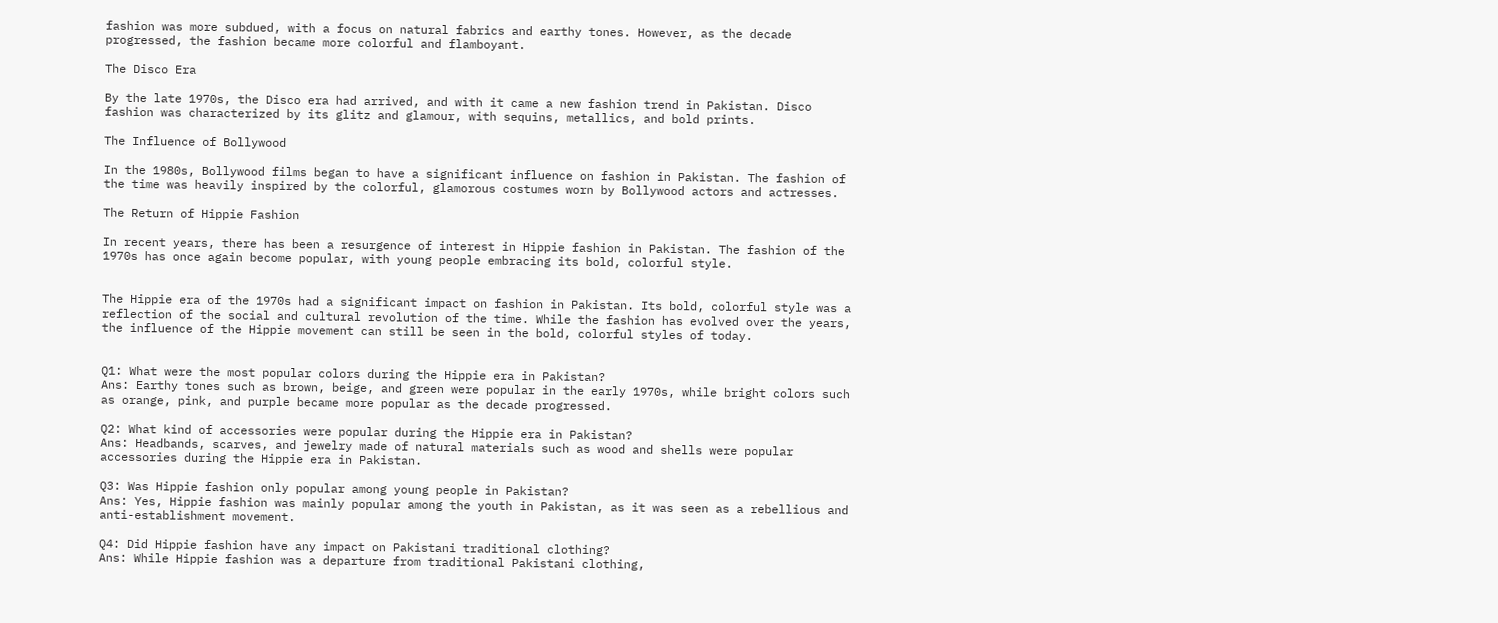fashion was more subdued, with a focus on natural fabrics and earthy tones. However, as the decade progressed, the fashion became more colorful and flamboyant.

The Disco Era

By the late 1970s, the Disco era had arrived, and with it came a new fashion trend in Pakistan. Disco fashion was characterized by its glitz and glamour, with sequins, metallics, and bold prints.

The Influence of Bollywood

In the 1980s, Bollywood films began to have a significant influence on fashion in Pakistan. The fashion of the time was heavily inspired by the colorful, glamorous costumes worn by Bollywood actors and actresses.

The Return of Hippie Fashion

In recent years, there has been a resurgence of interest in Hippie fashion in Pakistan. The fashion of the 1970s has once again become popular, with young people embracing its bold, colorful style.


The Hippie era of the 1970s had a significant impact on fashion in Pakistan. Its bold, colorful style was a reflection of the social and cultural revolution of the time. While the fashion has evolved over the years, the influence of the Hippie movement can still be seen in the bold, colorful styles of today.


Q1: What were the most popular colors during the Hippie era in Pakistan?
Ans: Earthy tones such as brown, beige, and green were popular in the early 1970s, while bright colors such as orange, pink, and purple became more popular as the decade progressed.

Q2: What kind of accessories were popular during the Hippie era in Pakistan?
Ans: Headbands, scarves, and jewelry made of natural materials such as wood and shells were popular accessories during the Hippie era in Pakistan.

Q3: Was Hippie fashion only popular among young people in Pakistan?
Ans: Yes, Hippie fashion was mainly popular among the youth in Pakistan, as it was seen as a rebellious and anti-establishment movement.

Q4: Did Hippie fashion have any impact on Pakistani traditional clothing?
Ans: While Hippie fashion was a departure from traditional Pakistani clothing,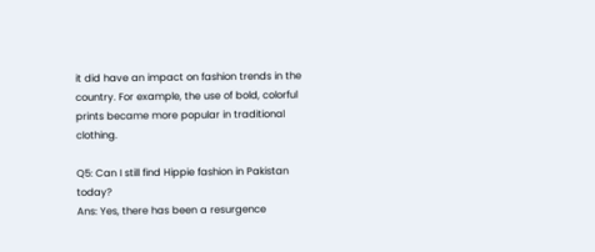it did have an impact on fashion trends in the country. For example, the use of bold, colorful prints became more popular in traditional clothing.

Q5: Can I still find Hippie fashion in Pakistan today?
Ans: Yes, there has been a resurgence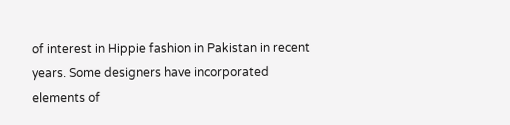of interest in Hippie fashion in Pakistan in recent years. Some designers have incorporated elements of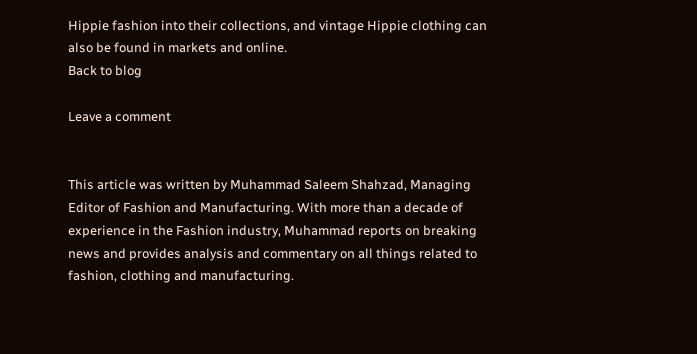Hippie fashion into their collections, and vintage Hippie clothing can also be found in markets and online.
Back to blog

Leave a comment


This article was written by Muhammad Saleem Shahzad, Managing Editor of Fashion and Manufacturing. With more than a decade of experience in the Fashion industry, Muhammad reports on breaking news and provides analysis and commentary on all things related to fashion, clothing and manufacturing.